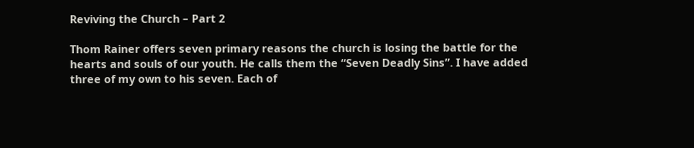Reviving the Church – Part 2

Thom Rainer offers seven primary reasons the church is losing the battle for the hearts and souls of our youth. He calls them the “Seven Deadly Sins”. I have added three of my own to his seven. Each of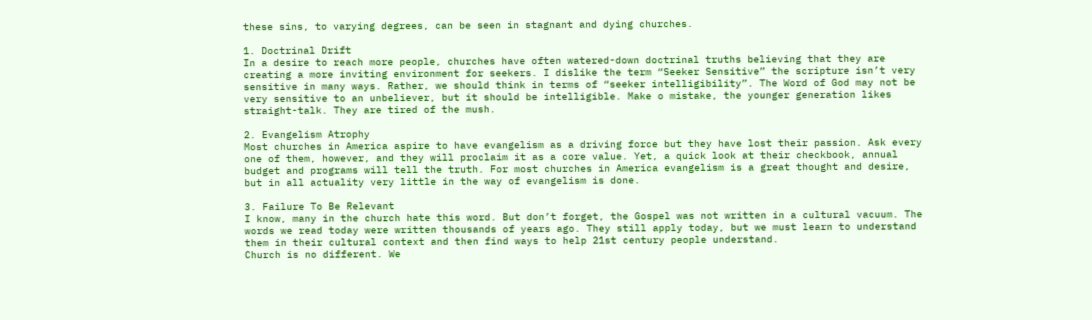these sins, to varying degrees, can be seen in stagnant and dying churches.

1. Doctrinal Drift
In a desire to reach more people, churches have often watered-down doctrinal truths believing that they are creating a more inviting environment for seekers. I dislike the term “Seeker Sensitive” the scripture isn’t very sensitive in many ways. Rather, we should think in terms of “seeker intelligibility”. The Word of God may not be very sensitive to an unbeliever, but it should be intelligible. Make o mistake, the younger generation likes straight-talk. They are tired of the mush.

2. Evangelism Atrophy
Most churches in America aspire to have evangelism as a driving force but they have lost their passion. Ask every one of them, however, and they will proclaim it as a core value. Yet, a quick look at their checkbook, annual budget and programs will tell the truth. For most churches in America evangelism is a great thought and desire, but in all actuality very little in the way of evangelism is done.

3. Failure To Be Relevant
I know, many in the church hate this word. But don’t forget, the Gospel was not written in a cultural vacuum. The words we read today were written thousands of years ago. They still apply today, but we must learn to understand them in their cultural context and then find ways to help 21st century people understand.
Church is no different. We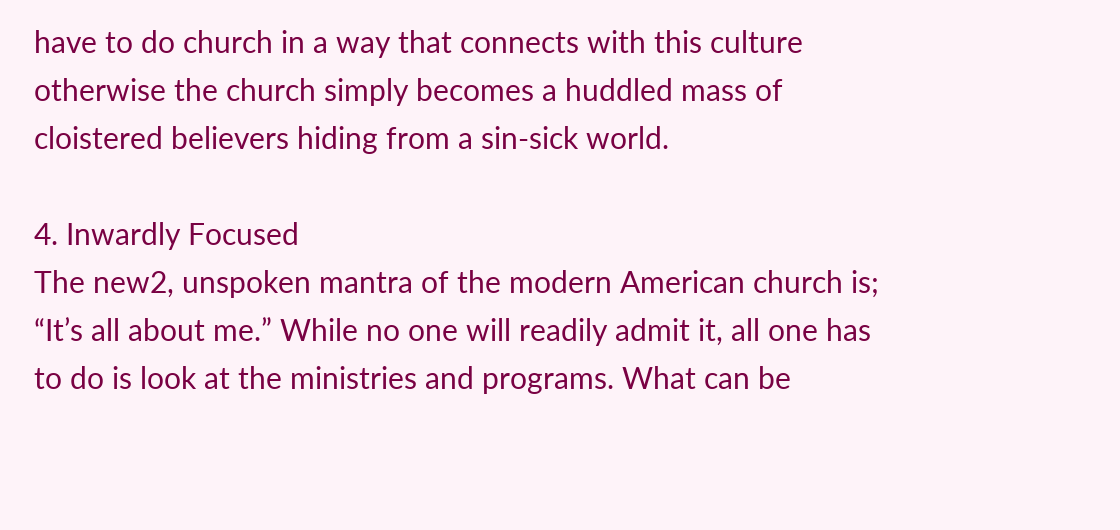have to do church in a way that connects with this culture otherwise the church simply becomes a huddled mass of cloistered believers hiding from a sin-sick world.

4. Inwardly Focused
The new2, unspoken mantra of the modern American church is; “It’s all about me.” While no one will readily admit it, all one has to do is look at the ministries and programs. What can be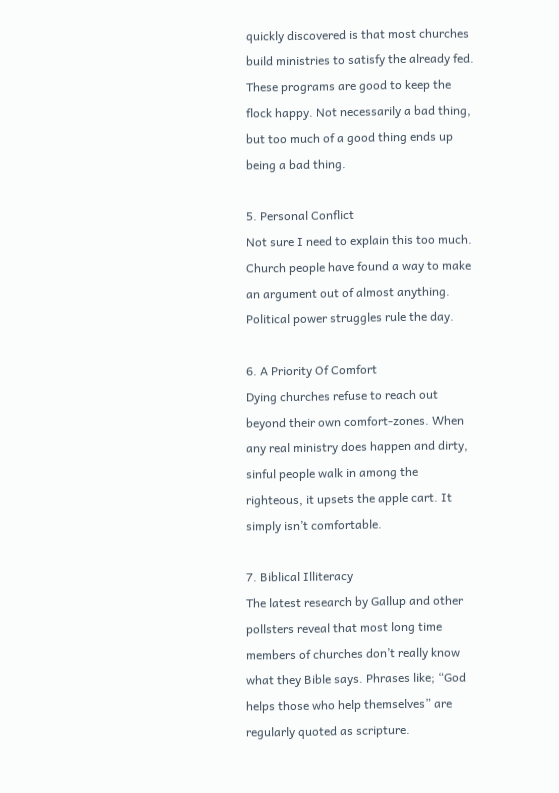quickly discovered is that most churches build ministries to satisfy the already fed. These programs are good to keep the flock happy. Not necessarily a bad thing, but too much of a good thing ends up being a bad thing.

5. Personal Conflict
Not sure I need to explain this too much. Church people have found a way to make an argument out of almost anything. Political power struggles rule the day.

6. A Priority Of Comfort
Dying churches refuse to reach out beyond their own comfort-zones. When any real ministry does happen and dirty, sinful people walk in among the righteous, it upsets the apple cart. It simply isn’t comfortable.

7. Biblical Illiteracy
The latest research by Gallup and other pollsters reveal that most long time members of churches don’t really know what they Bible says. Phrases like; “God helps those who help themselves” are regularly quoted as scripture.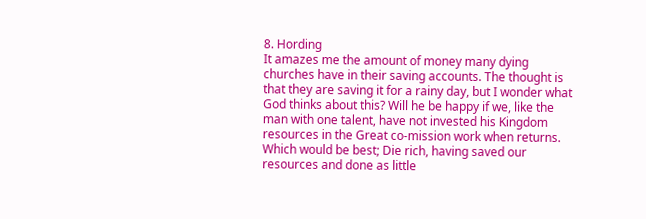8. Hording
It amazes me the amount of money many dying churches have in their saving accounts. The thought is that they are saving it for a rainy day, but I wonder what God thinks about this? Will he be happy if we, like the man with one talent, have not invested his Kingdom resources in the Great co-mission work when returns. Which would be best; Die rich, having saved our resources and done as little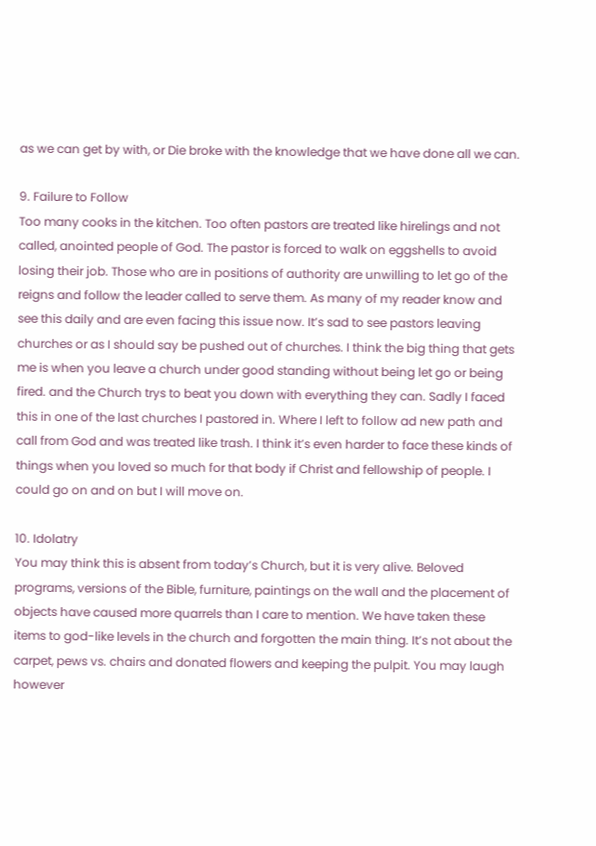as we can get by with, or Die broke with the knowledge that we have done all we can.

9. Failure to Follow
Too many cooks in the kitchen. Too often pastors are treated like hirelings and not called, anointed people of God. The pastor is forced to walk on eggshells to avoid losing their job. Those who are in positions of authority are unwilling to let go of the reigns and follow the leader called to serve them. As many of my reader know and see this daily and are even facing this issue now. It’s sad to see pastors leaving churches or as I should say be pushed out of churches. I think the big thing that gets me is when you leave a church under good standing without being let go or being fired. and the Church trys to beat you down with everything they can. Sadly I faced this in one of the last churches I pastored in. Where I left to follow ad new path and call from God and was treated like trash. I think it’s even harder to face these kinds of things when you loved so much for that body if Christ and fellowship of people. I could go on and on but I will move on.

10. Idolatry
You may think this is absent from today’s Church, but it is very alive. Beloved programs, versions of the Bible, furniture, paintings on the wall and the placement of objects have caused more quarrels than I care to mention. We have taken these items to god-like levels in the church and forgotten the main thing. It’s not about the carpet, pews vs. chairs and donated flowers and keeping the pulpit. You may laugh however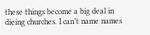these things become a big deal in dieing churches. I can’t name names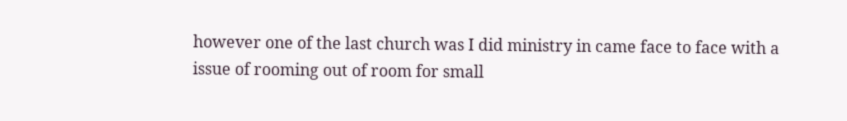however one of the last church was I did ministry in came face to face with a issue of rooming out of room for small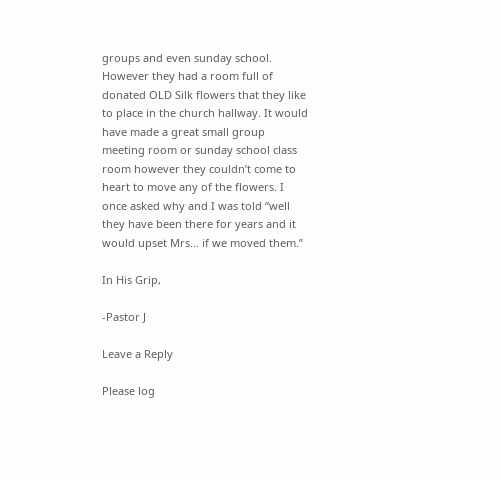groups and even sunday school. However they had a room full of donated OLD Silk flowers that they like to place in the church hallway. It would have made a great small group meeting room or sunday school class room however they couldn’t come to heart to move any of the flowers. I once asked why and I was told “well they have been there for years and it would upset Mrs… if we moved them.”

In His Grip,

-Pastor J

Leave a Reply

Please log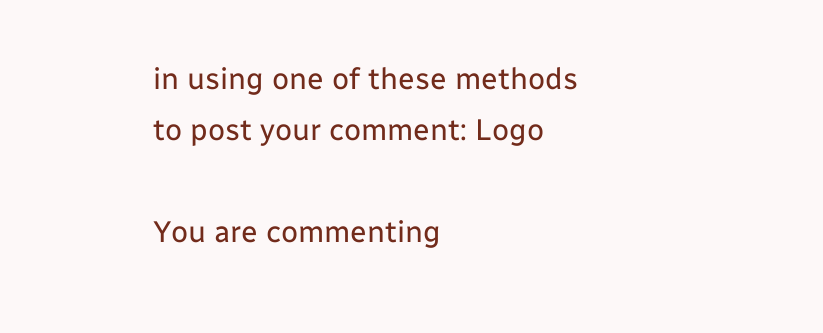in using one of these methods to post your comment: Logo

You are commenting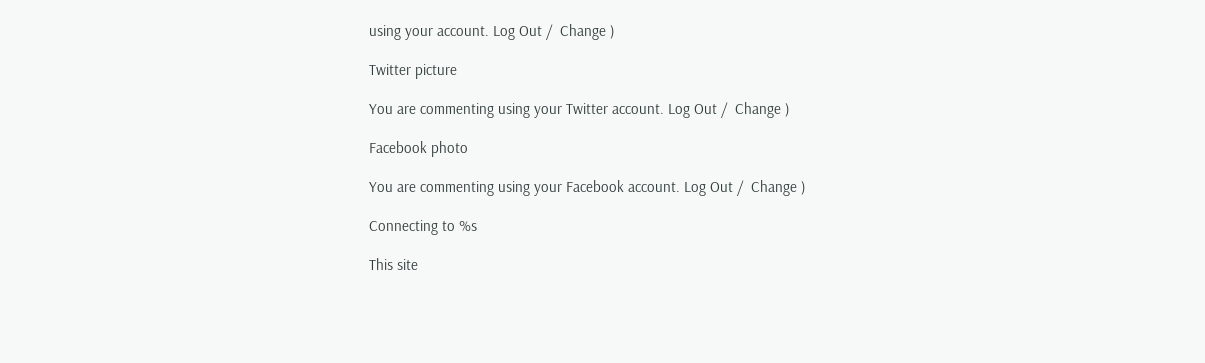using your account. Log Out /  Change )

Twitter picture

You are commenting using your Twitter account. Log Out /  Change )

Facebook photo

You are commenting using your Facebook account. Log Out /  Change )

Connecting to %s

This site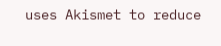uses Akismet to reduce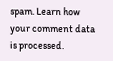spam. Learn how your comment data is processed.